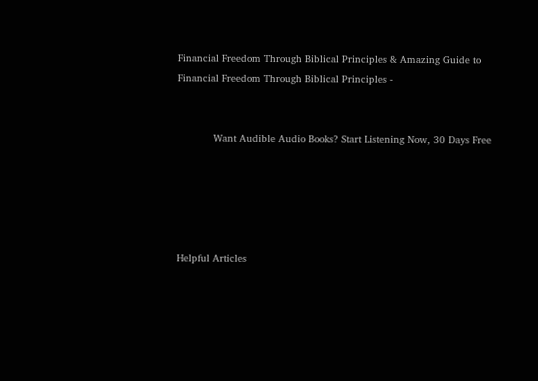Financial Freedom Through Biblical Principles & Amazing Guide to Financial Freedom Through Biblical Principles -


            Want Audible Audio Books? Start Listening Now, 30 Days Free





Helpful Articles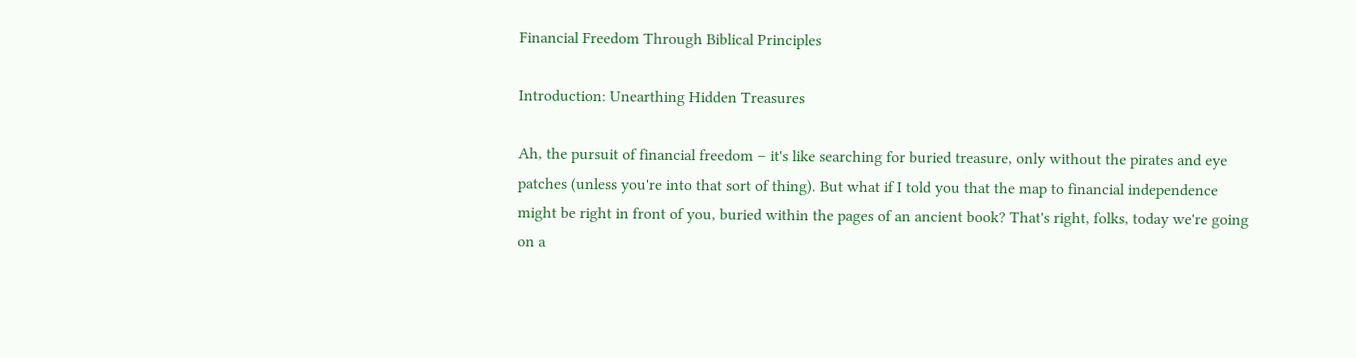Financial Freedom Through Biblical Principles

Introduction: Unearthing Hidden Treasures

Ah, the pursuit of financial freedom – it's like searching for buried treasure, only without the pirates and eye patches (unless you're into that sort of thing). But what if I told you that the map to financial independence might be right in front of you, buried within the pages of an ancient book? That's right, folks, today we're going on a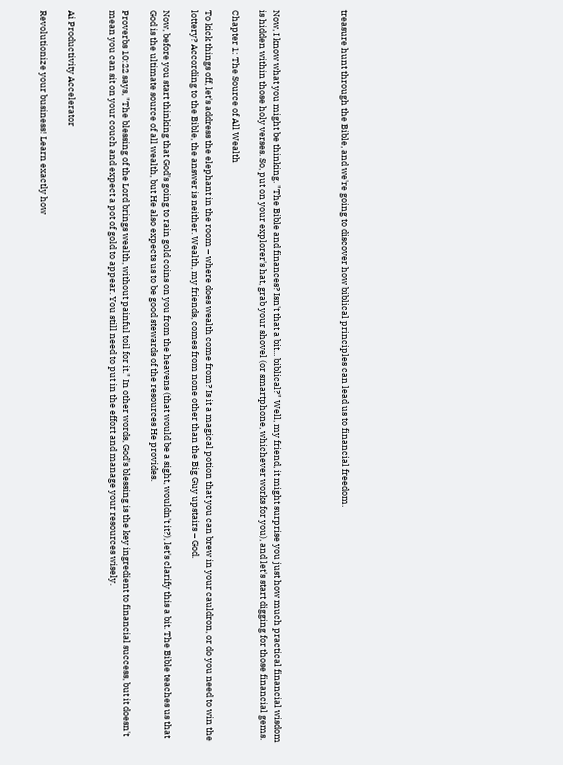treasure hunt through the Bible, and we're going to discover how biblical principles can lead us to financial freedom.




Now, I know what you might be thinking. "The Bible and finances? Isn't that a bit... biblical?" Well, my friend, it might surprise you just how much practical financial wisdom is hidden within those holy verses. So, put on your explorer's hat, grab your shovel (or smartphone, whichever works for you), and let's start digging for those financial gems.

Chapter 1: The Source of All Wealth

To kick things off, let's address the elephant in the room – where does wealth come from? Is it a magical potion that you can brew in your cauldron, or do you need to win the lottery? According to the Bible, the answer is neither. Wealth, my friends, comes from none other than the Big Guy upstairs – God.

Now, before you start thinking that God's going to rain gold coins on you from the heavens (that would be a sight, wouldn't it?), let's clarify this a bit. The Bible teaches us that God is the ultimate source of all wealth, but He also expects us to be good stewards of the resources He provides.

Proverbs 10:22 says, "The blessing of the Lord brings wealth, without painful toil for it." In other words, God's blessing is the key ingredient to financial success, but it doesn't mean you can sit on your couch and expect a pot of gold to appear. You still need to put in the effort and manage your resources wisely.


Ai Productivity Accelerator

Revolutionize your business! Learn exactly how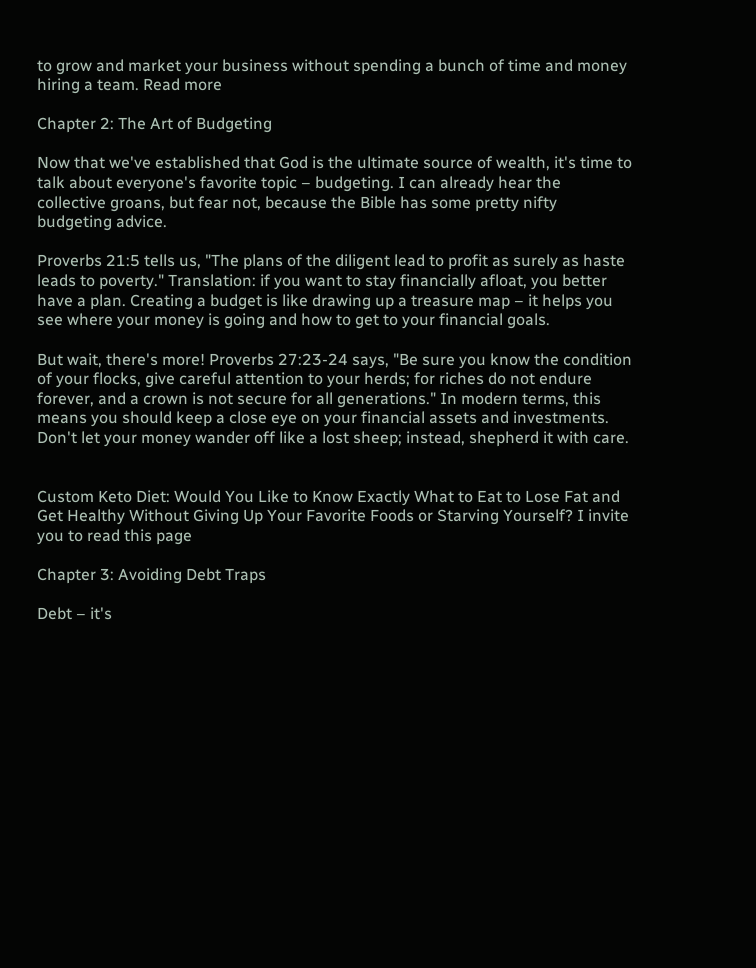to grow and market your business without spending a bunch of time and money hiring a team. Read more

Chapter 2: The Art of Budgeting

Now that we've established that God is the ultimate source of wealth, it's time to talk about everyone's favorite topic – budgeting. I can already hear the collective groans, but fear not, because the Bible has some pretty nifty budgeting advice.

Proverbs 21:5 tells us, "The plans of the diligent lead to profit as surely as haste leads to poverty." Translation: if you want to stay financially afloat, you better have a plan. Creating a budget is like drawing up a treasure map – it helps you see where your money is going and how to get to your financial goals.

But wait, there's more! Proverbs 27:23-24 says, "Be sure you know the condition of your flocks, give careful attention to your herds; for riches do not endure forever, and a crown is not secure for all generations." In modern terms, this means you should keep a close eye on your financial assets and investments. Don't let your money wander off like a lost sheep; instead, shepherd it with care.


Custom Keto Diet: Would You Like to Know Exactly What to Eat to Lose Fat and Get Healthy Without Giving Up Your Favorite Foods or Starving Yourself? I invite you to read this page

Chapter 3: Avoiding Debt Traps

Debt – it's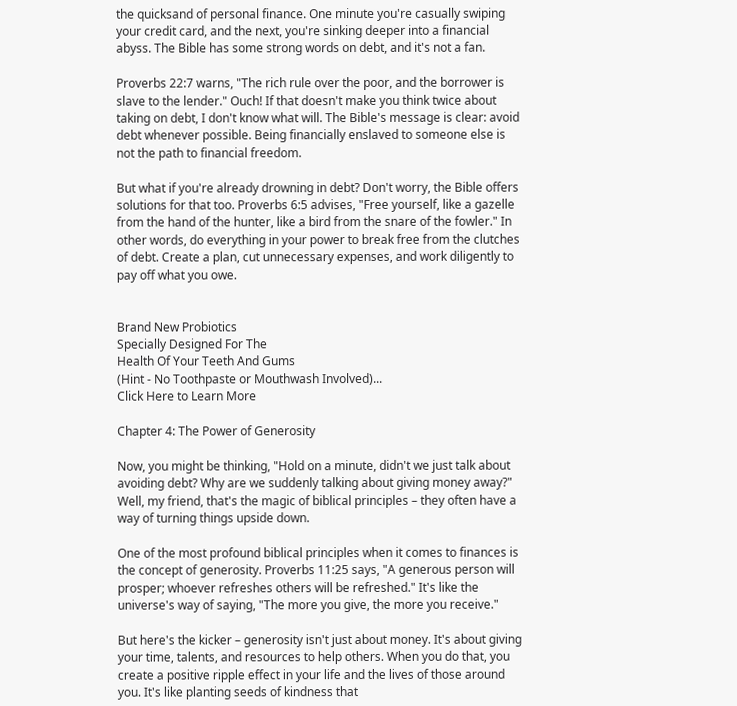the quicksand of personal finance. One minute you're casually swiping your credit card, and the next, you're sinking deeper into a financial abyss. The Bible has some strong words on debt, and it's not a fan.

Proverbs 22:7 warns, "The rich rule over the poor, and the borrower is slave to the lender." Ouch! If that doesn't make you think twice about taking on debt, I don't know what will. The Bible's message is clear: avoid debt whenever possible. Being financially enslaved to someone else is not the path to financial freedom.

But what if you're already drowning in debt? Don't worry, the Bible offers solutions for that too. Proverbs 6:5 advises, "Free yourself, like a gazelle from the hand of the hunter, like a bird from the snare of the fowler." In other words, do everything in your power to break free from the clutches of debt. Create a plan, cut unnecessary expenses, and work diligently to pay off what you owe.


Brand New Probiotics
Specially Designed For The
Health Of Your Teeth And Gums
(Hint - No Toothpaste or Mouthwash Involved)...
Click Here to Learn More

Chapter 4: The Power of Generosity

Now, you might be thinking, "Hold on a minute, didn't we just talk about avoiding debt? Why are we suddenly talking about giving money away?" Well, my friend, that's the magic of biblical principles – they often have a way of turning things upside down.

One of the most profound biblical principles when it comes to finances is the concept of generosity. Proverbs 11:25 says, "A generous person will prosper; whoever refreshes others will be refreshed." It's like the universe's way of saying, "The more you give, the more you receive."

But here's the kicker – generosity isn't just about money. It's about giving your time, talents, and resources to help others. When you do that, you create a positive ripple effect in your life and the lives of those around you. It's like planting seeds of kindness that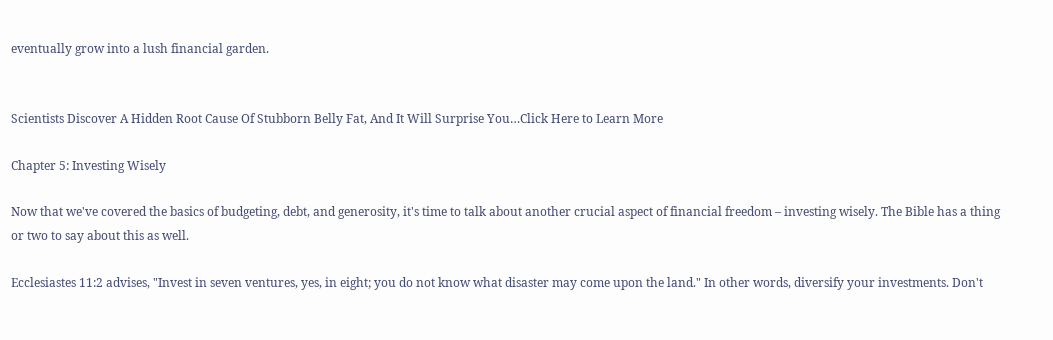eventually grow into a lush financial garden.


Scientists Discover A Hidden Root Cause Of Stubborn Belly Fat, And It Will Surprise You…Click Here to Learn More

Chapter 5: Investing Wisely

Now that we've covered the basics of budgeting, debt, and generosity, it's time to talk about another crucial aspect of financial freedom – investing wisely. The Bible has a thing or two to say about this as well.

Ecclesiastes 11:2 advises, "Invest in seven ventures, yes, in eight; you do not know what disaster may come upon the land." In other words, diversify your investments. Don't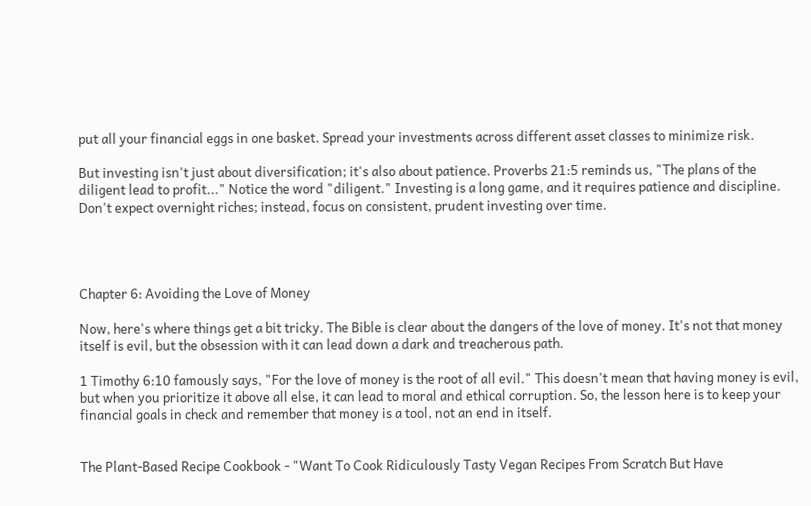put all your financial eggs in one basket. Spread your investments across different asset classes to minimize risk.

But investing isn't just about diversification; it's also about patience. Proverbs 21:5 reminds us, "The plans of the diligent lead to profit..." Notice the word "diligent." Investing is a long game, and it requires patience and discipline. Don't expect overnight riches; instead, focus on consistent, prudent investing over time.




Chapter 6: Avoiding the Love of Money

Now, here's where things get a bit tricky. The Bible is clear about the dangers of the love of money. It's not that money itself is evil, but the obsession with it can lead down a dark and treacherous path.

1 Timothy 6:10 famously says, "For the love of money is the root of all evil." This doesn't mean that having money is evil, but when you prioritize it above all else, it can lead to moral and ethical corruption. So, the lesson here is to keep your financial goals in check and remember that money is a tool, not an end in itself.


The Plant-Based Recipe Cookbook - "Want To Cook Ridiculously Tasty Vegan Recipes From Scratch But Have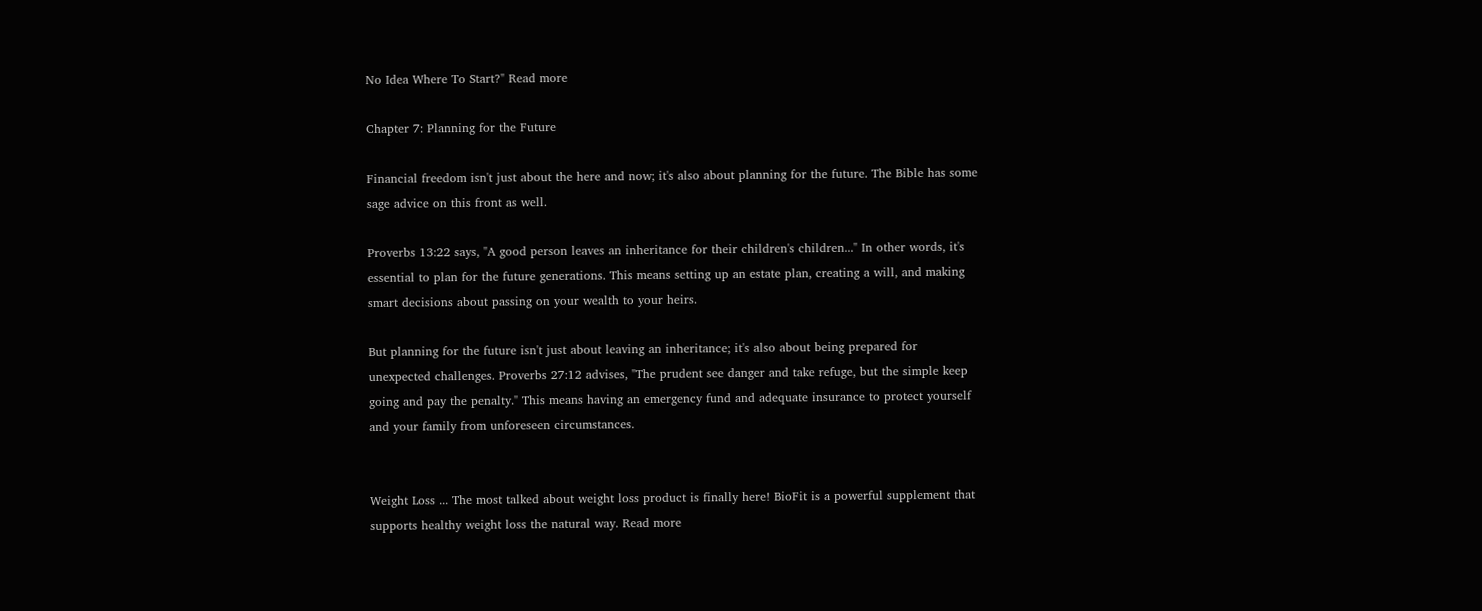No Idea Where To Start?" Read more

Chapter 7: Planning for the Future

Financial freedom isn't just about the here and now; it's also about planning for the future. The Bible has some sage advice on this front as well.

Proverbs 13:22 says, "A good person leaves an inheritance for their children's children..." In other words, it's essential to plan for the future generations. This means setting up an estate plan, creating a will, and making smart decisions about passing on your wealth to your heirs.

But planning for the future isn't just about leaving an inheritance; it's also about being prepared for unexpected challenges. Proverbs 27:12 advises, "The prudent see danger and take refuge, but the simple keep going and pay the penalty." This means having an emergency fund and adequate insurance to protect yourself and your family from unforeseen circumstances.


Weight Loss ... The most talked about weight loss product is finally here! BioFit is a powerful supplement that supports healthy weight loss the natural way. Read more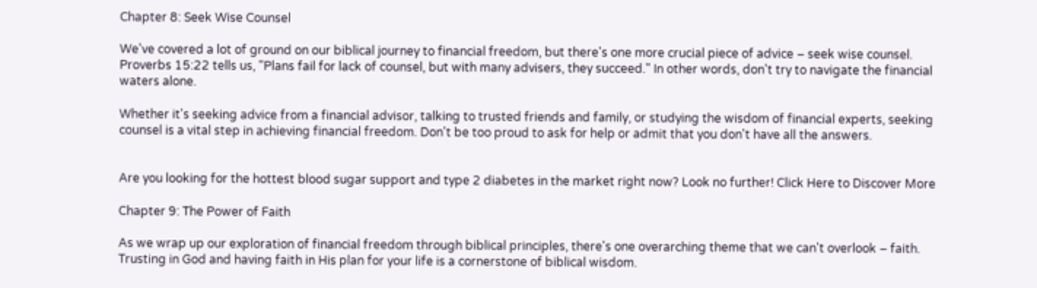Chapter 8: Seek Wise Counsel

We've covered a lot of ground on our biblical journey to financial freedom, but there's one more crucial piece of advice – seek wise counsel. Proverbs 15:22 tells us, "Plans fail for lack of counsel, but with many advisers, they succeed." In other words, don't try to navigate the financial waters alone.

Whether it's seeking advice from a financial advisor, talking to trusted friends and family, or studying the wisdom of financial experts, seeking counsel is a vital step in achieving financial freedom. Don't be too proud to ask for help or admit that you don't have all the answers.


Are you looking for the hottest blood sugar support and type 2 diabetes in the market right now? Look no further! Click Here to Discover More

Chapter 9: The Power of Faith

As we wrap up our exploration of financial freedom through biblical principles, there's one overarching theme that we can't overlook – faith. Trusting in God and having faith in His plan for your life is a cornerstone of biblical wisdom.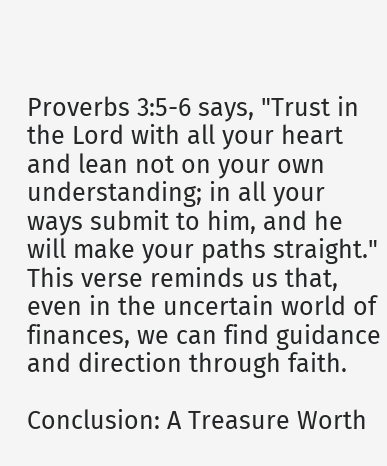Proverbs 3:5-6 says, "Trust in the Lord with all your heart and lean not on your own understanding; in all your ways submit to him, and he will make your paths straight." This verse reminds us that, even in the uncertain world of finances, we can find guidance and direction through faith.

Conclusion: A Treasure Worth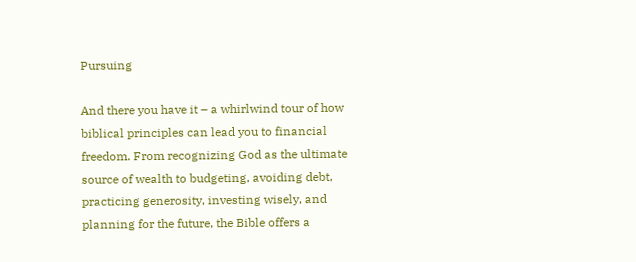Pursuing

And there you have it – a whirlwind tour of how biblical principles can lead you to financial freedom. From recognizing God as the ultimate source of wealth to budgeting, avoiding debt, practicing generosity, investing wisely, and planning for the future, the Bible offers a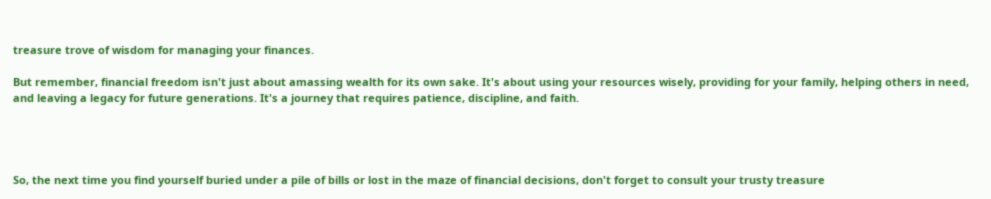treasure trove of wisdom for managing your finances.

But remember, financial freedom isn't just about amassing wealth for its own sake. It's about using your resources wisely, providing for your family, helping others in need, and leaving a legacy for future generations. It's a journey that requires patience, discipline, and faith.




So, the next time you find yourself buried under a pile of bills or lost in the maze of financial decisions, don't forget to consult your trusty treasure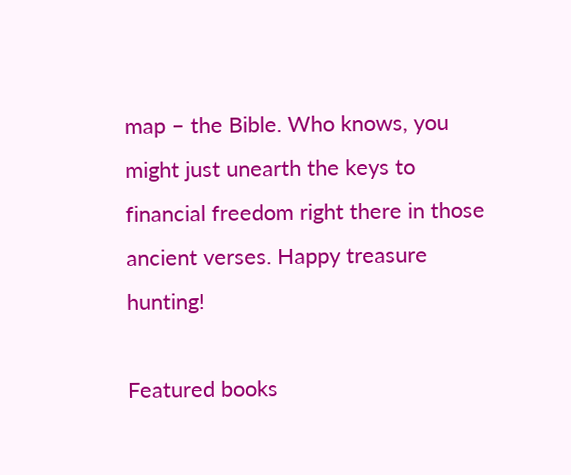map – the Bible. Who knows, you might just unearth the keys to financial freedom right there in those ancient verses. Happy treasure hunting!

Featured books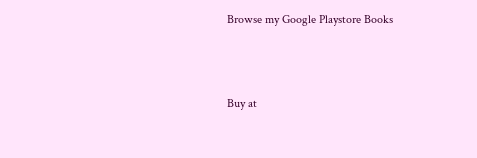Browse my Google Playstore Books



Buy at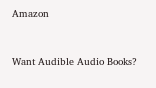Amazon


Want Audible Audio Books?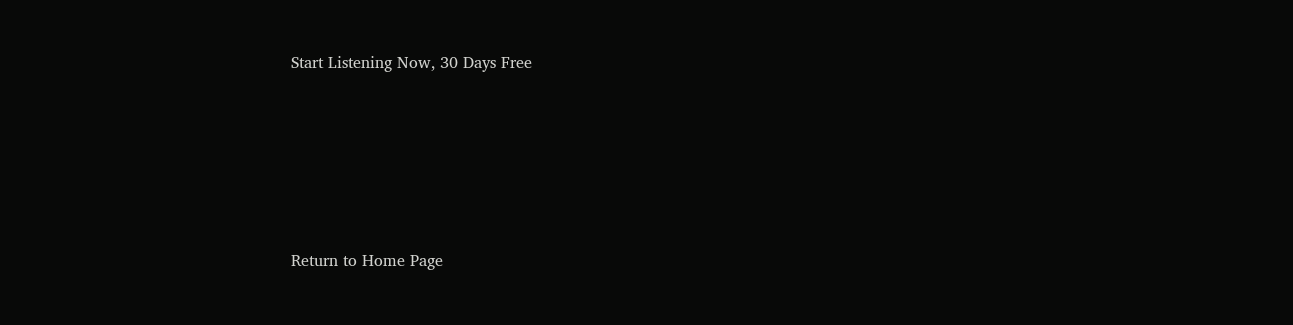Start Listening Now, 30 Days Free










Return to Home Page